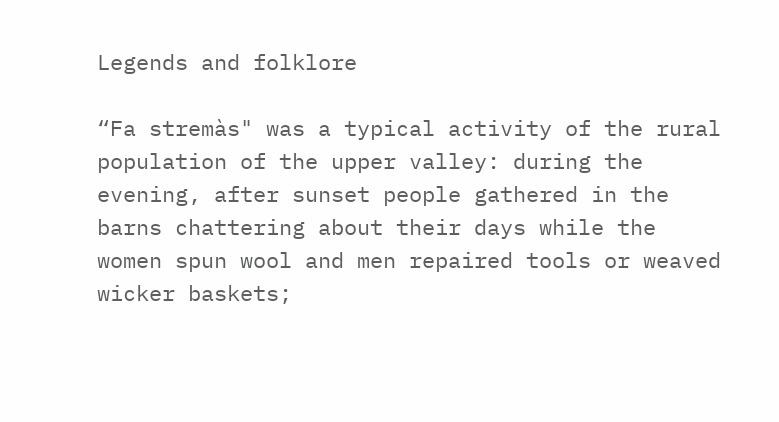Legends and folklore

“Fa stremàs" was a typical activity of the rural population of the upper valley: during the evening, after sunset people gathered in the barns chattering about their days while the women spun wool and men repaired tools or weaved wicker baskets;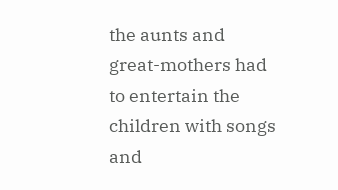the aunts and great-mothers had to entertain the children with songs and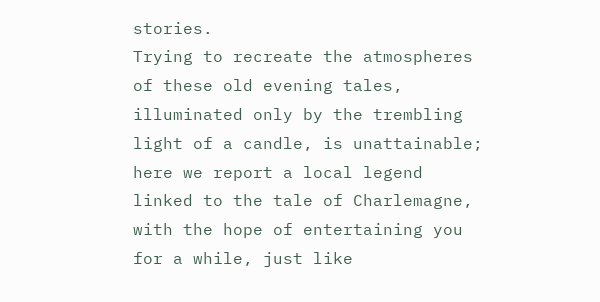stories.
Trying to recreate the atmospheres of these old evening tales, illuminated only by the trembling light of a candle, is unattainable; here we report a local legend linked to the tale of Charlemagne, with the hope of entertaining you for a while, just like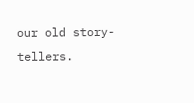our old story-tellers.